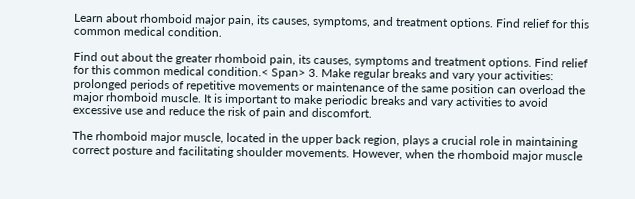Learn about rhomboid major pain, its causes, symptoms, and treatment options. Find relief for this common medical condition.

Find out about the greater rhomboid pain, its causes, symptoms and treatment options. Find relief for this common medical condition.< Span> 3. Make regular breaks and vary your activities: prolonged periods of repetitive movements or maintenance of the same position can overload the major rhomboid muscle. It is important to make periodic breaks and vary activities to avoid excessive use and reduce the risk of pain and discomfort.

The rhomboid major muscle, located in the upper back region, plays a crucial role in maintaining correct posture and facilitating shoulder movements. However, when the rhomboid major muscle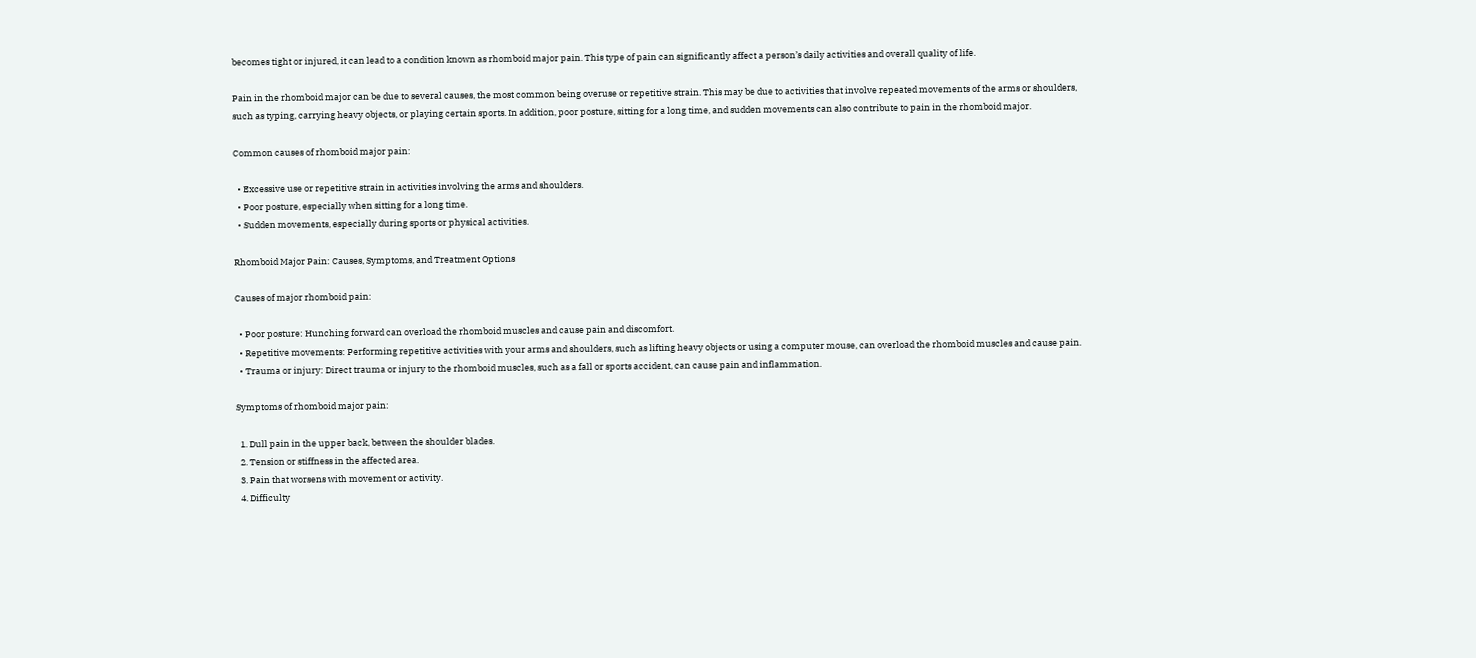becomes tight or injured, it can lead to a condition known as rhomboid major pain. This type of pain can significantly affect a person’s daily activities and overall quality of life.

Pain in the rhomboid major can be due to several causes, the most common being overuse or repetitive strain. This may be due to activities that involve repeated movements of the arms or shoulders, such as typing, carrying heavy objects, or playing certain sports. In addition, poor posture, sitting for a long time, and sudden movements can also contribute to pain in the rhomboid major.

Common causes of rhomboid major pain:

  • Excessive use or repetitive strain in activities involving the arms and shoulders.
  • Poor posture, especially when sitting for a long time.
  • Sudden movements, especially during sports or physical activities.

Rhomboid Major Pain: Causes, Symptoms, and Treatment Options

Causes of major rhomboid pain:

  • Poor posture: Hunching forward can overload the rhomboid muscles and cause pain and discomfort.
  • Repetitive movements: Performing repetitive activities with your arms and shoulders, such as lifting heavy objects or using a computer mouse, can overload the rhomboid muscles and cause pain.
  • Trauma or injury: Direct trauma or injury to the rhomboid muscles, such as a fall or sports accident, can cause pain and inflammation.

Symptoms of rhomboid major pain:

  1. Dull pain in the upper back, between the shoulder blades.
  2. Tension or stiffness in the affected area.
  3. Pain that worsens with movement or activity.
  4. Difficulty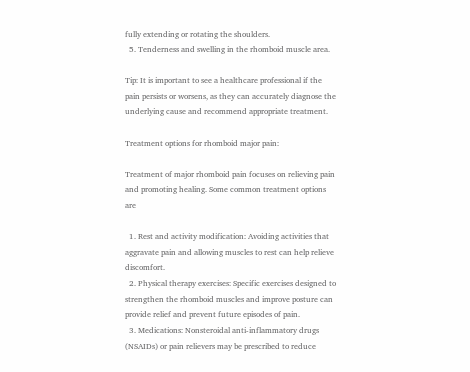fully extending or rotating the shoulders.
  5. Tenderness and swelling in the rhomboid muscle area.

Tip: It is important to see a healthcare professional if the pain persists or worsens, as they can accurately diagnose the underlying cause and recommend appropriate treatment.

Treatment options for rhomboid major pain:

Treatment of major rhomboid pain focuses on relieving pain and promoting healing. Some common treatment options are

  1. Rest and activity modification: Avoiding activities that aggravate pain and allowing muscles to rest can help relieve discomfort.
  2. Physical therapy exercises: Specific exercises designed to strengthen the rhomboid muscles and improve posture can provide relief and prevent future episodes of pain.
  3. Medications: Nonsteroidal anti-inflammatory drugs (NSAIDs) or pain relievers may be prescribed to reduce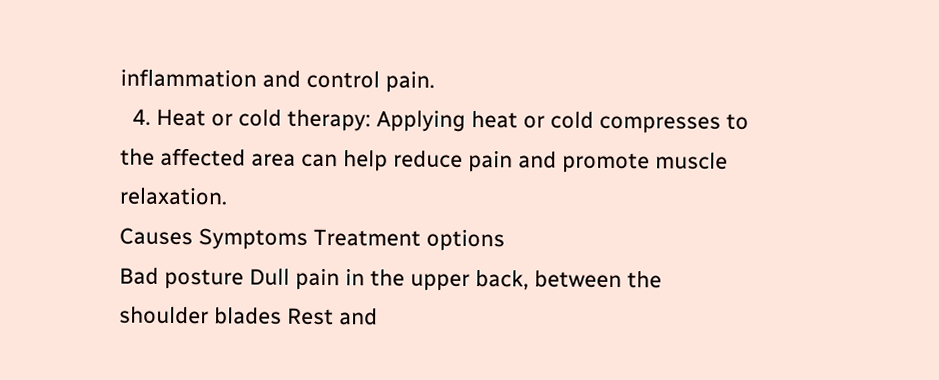inflammation and control pain.
  4. Heat or cold therapy: Applying heat or cold compresses to the affected area can help reduce pain and promote muscle relaxation.
Causes Symptoms Treatment options
Bad posture Dull pain in the upper back, between the shoulder blades Rest and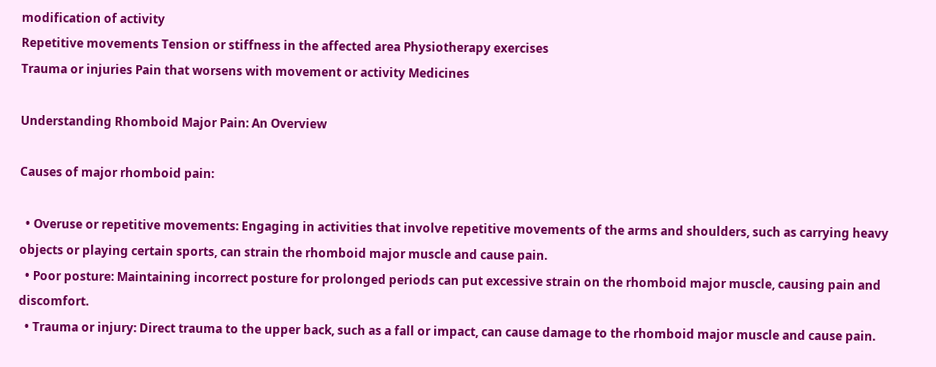modification of activity
Repetitive movements Tension or stiffness in the affected area Physiotherapy exercises
Trauma or injuries Pain that worsens with movement or activity Medicines

Understanding Rhomboid Major Pain: An Overview

Causes of major rhomboid pain:

  • Overuse or repetitive movements: Engaging in activities that involve repetitive movements of the arms and shoulders, such as carrying heavy objects or playing certain sports, can strain the rhomboid major muscle and cause pain.
  • Poor posture: Maintaining incorrect posture for prolonged periods can put excessive strain on the rhomboid major muscle, causing pain and discomfort.
  • Trauma or injury: Direct trauma to the upper back, such as a fall or impact, can cause damage to the rhomboid major muscle and cause pain.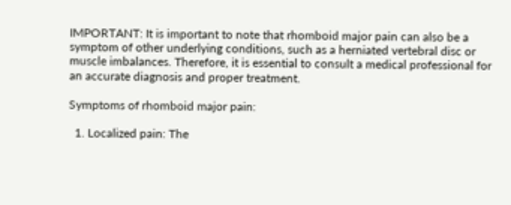IMPORTANT: It is important to note that rhomboid major pain can also be a symptom of other underlying conditions, such as a herniated vertebral disc or muscle imbalances. Therefore, it is essential to consult a medical professional for an accurate diagnosis and proper treatment.

Symptoms of rhomboid major pain:

  1. Localized pain: The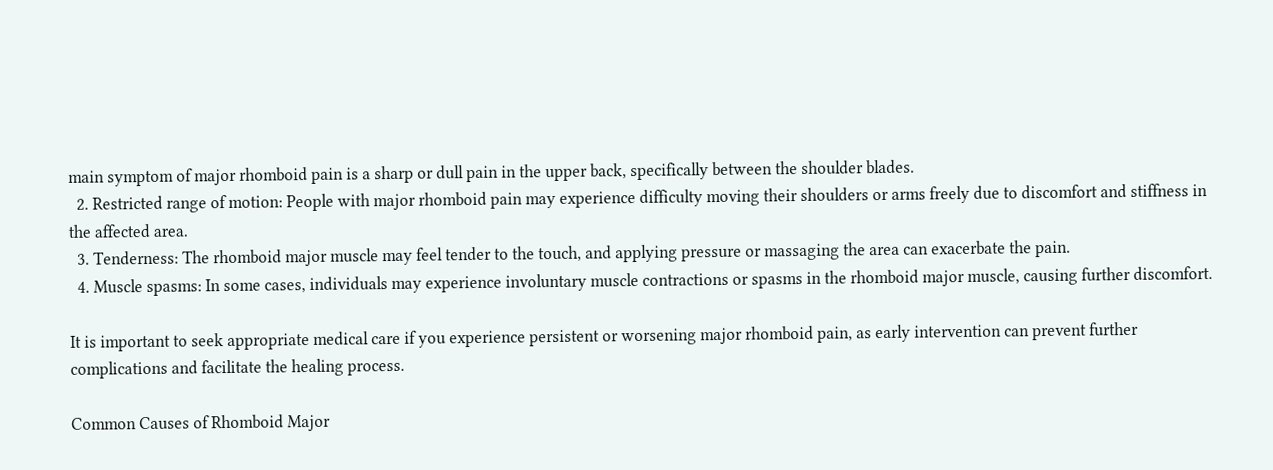main symptom of major rhomboid pain is a sharp or dull pain in the upper back, specifically between the shoulder blades.
  2. Restricted range of motion: People with major rhomboid pain may experience difficulty moving their shoulders or arms freely due to discomfort and stiffness in the affected area.
  3. Tenderness: The rhomboid major muscle may feel tender to the touch, and applying pressure or massaging the area can exacerbate the pain.
  4. Muscle spasms: In some cases, individuals may experience involuntary muscle contractions or spasms in the rhomboid major muscle, causing further discomfort.

It is important to seek appropriate medical care if you experience persistent or worsening major rhomboid pain, as early intervention can prevent further complications and facilitate the healing process.

Common Causes of Rhomboid Major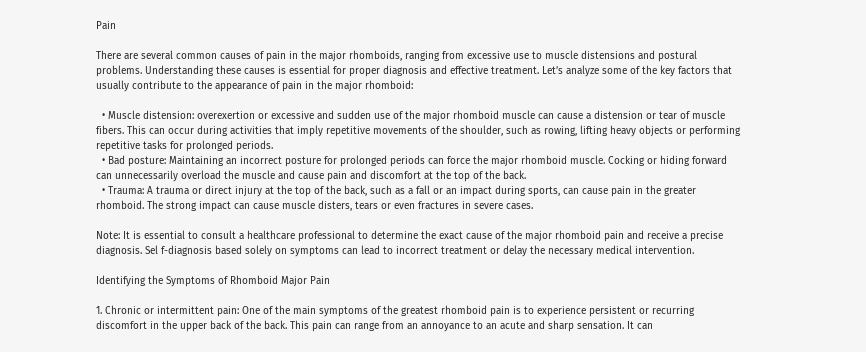Pain

There are several common causes of pain in the major rhomboids, ranging from excessive use to muscle distensions and postural problems. Understanding these causes is essential for proper diagnosis and effective treatment. Let’s analyze some of the key factors that usually contribute to the appearance of pain in the major rhomboid:

  • Muscle distension: overexertion or excessive and sudden use of the major rhomboid muscle can cause a distension or tear of muscle fibers. This can occur during activities that imply repetitive movements of the shoulder, such as rowing, lifting heavy objects or performing repetitive tasks for prolonged periods.
  • Bad posture: Maintaining an incorrect posture for prolonged periods can force the major rhomboid muscle. Cocking or hiding forward can unnecessarily overload the muscle and cause pain and discomfort at the top of the back.
  • Trauma: A trauma or direct injury at the top of the back, such as a fall or an impact during sports, can cause pain in the greater rhomboid. The strong impact can cause muscle disters, tears or even fractures in severe cases.

Note: It is essential to consult a healthcare professional to determine the exact cause of the major rhomboid pain and receive a precise diagnosis. Sel f-diagnosis based solely on symptoms can lead to incorrect treatment or delay the necessary medical intervention.

Identifying the Symptoms of Rhomboid Major Pain

1. Chronic or intermittent pain: One of the main symptoms of the greatest rhomboid pain is to experience persistent or recurring discomfort in the upper back of the back. This pain can range from an annoyance to an acute and sharp sensation. It can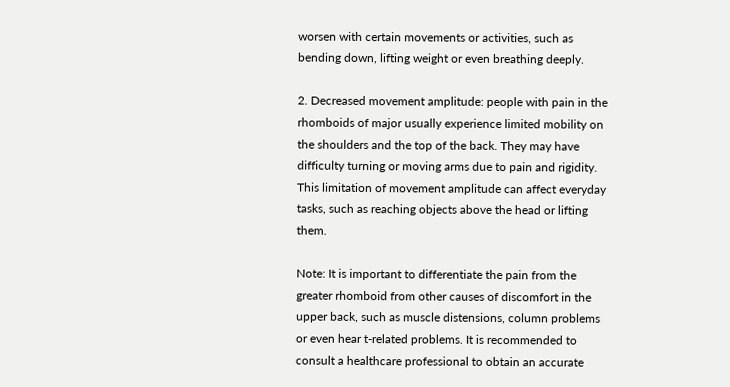worsen with certain movements or activities, such as bending down, lifting weight or even breathing deeply.

2. Decreased movement amplitude: people with pain in the rhomboids of major usually experience limited mobility on the shoulders and the top of the back. They may have difficulty turning or moving arms due to pain and rigidity. This limitation of movement amplitude can affect everyday tasks, such as reaching objects above the head or lifting them.

Note: It is important to differentiate the pain from the greater rhomboid from other causes of discomfort in the upper back, such as muscle distensions, column problems or even hear t-related problems. It is recommended to consult a healthcare professional to obtain an accurate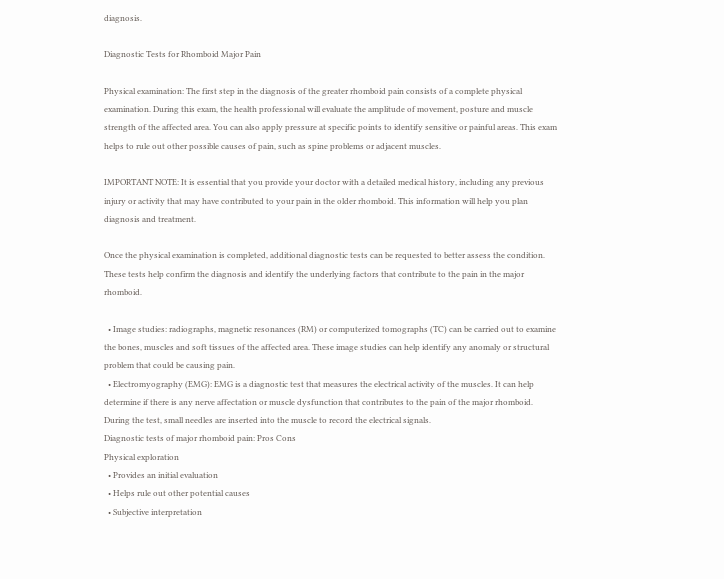diagnosis.

Diagnostic Tests for Rhomboid Major Pain

Physical examination: The first step in the diagnosis of the greater rhomboid pain consists of a complete physical examination. During this exam, the health professional will evaluate the amplitude of movement, posture and muscle strength of the affected area. You can also apply pressure at specific points to identify sensitive or painful areas. This exam helps to rule out other possible causes of pain, such as spine problems or adjacent muscles.

IMPORTANT NOTE: It is essential that you provide your doctor with a detailed medical history, including any previous injury or activity that may have contributed to your pain in the older rhomboid. This information will help you plan diagnosis and treatment.

Once the physical examination is completed, additional diagnostic tests can be requested to better assess the condition. These tests help confirm the diagnosis and identify the underlying factors that contribute to the pain in the major rhomboid.

  • Image studies: radiographs, magnetic resonances (RM) or computerized tomographs (TC) can be carried out to examine the bones, muscles and soft tissues of the affected area. These image studies can help identify any anomaly or structural problem that could be causing pain.
  • Electromyography (EMG): EMG is a diagnostic test that measures the electrical activity of the muscles. It can help determine if there is any nerve affectation or muscle dysfunction that contributes to the pain of the major rhomboid. During the test, small needles are inserted into the muscle to record the electrical signals.
Diagnostic tests of major rhomboid pain: Pros Cons
Physical exploration
  • Provides an initial evaluation
  • Helps rule out other potential causes
  • Subjective interpretation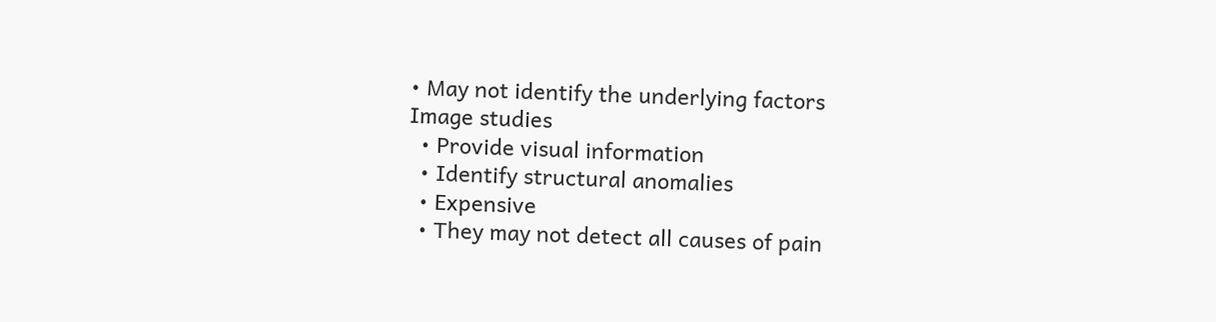• May not identify the underlying factors
Image studies
  • Provide visual information
  • Identify structural anomalies
  • Expensive
  • They may not detect all causes of pain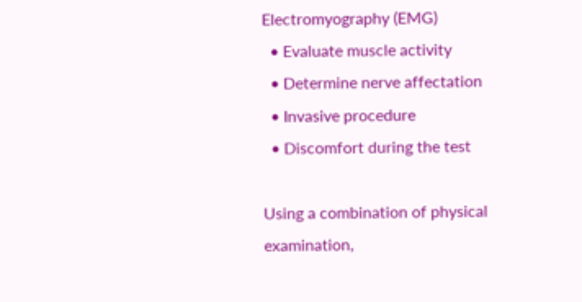Electromyography (EMG)
  • Evaluate muscle activity
  • Determine nerve affectation
  • Invasive procedure
  • Discomfort during the test

Using a combination of physical examination,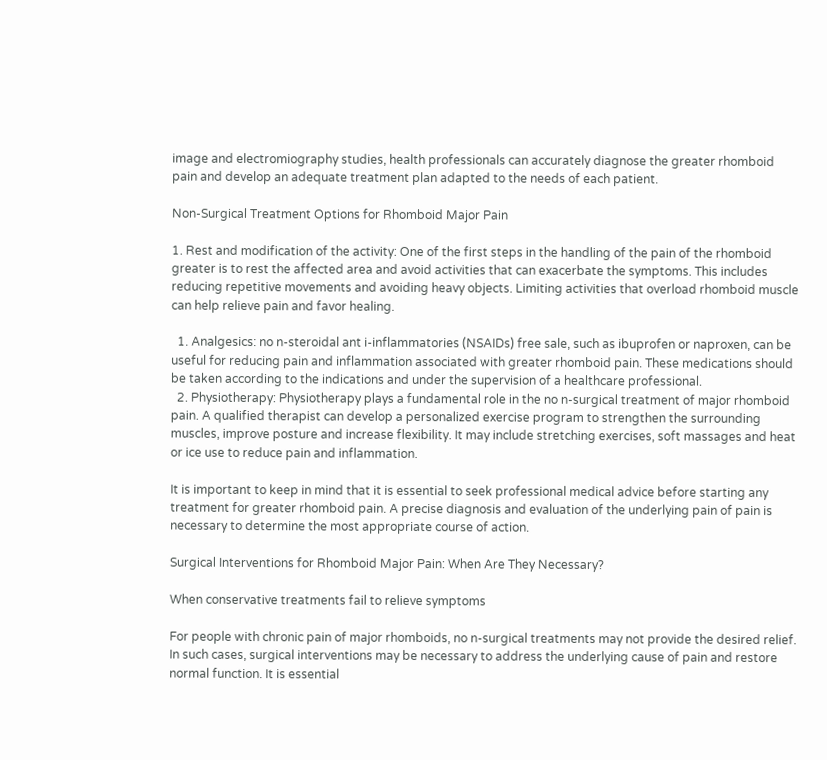image and electromiography studies, health professionals can accurately diagnose the greater rhomboid pain and develop an adequate treatment plan adapted to the needs of each patient.

Non-Surgical Treatment Options for Rhomboid Major Pain

1. Rest and modification of the activity: One of the first steps in the handling of the pain of the rhomboid greater is to rest the affected area and avoid activities that can exacerbate the symptoms. This includes reducing repetitive movements and avoiding heavy objects. Limiting activities that overload rhomboid muscle can help relieve pain and favor healing.

  1. Analgesics: no n-steroidal ant i-inflammatories (NSAIDs) free sale, such as ibuprofen or naproxen, can be useful for reducing pain and inflammation associated with greater rhomboid pain. These medications should be taken according to the indications and under the supervision of a healthcare professional.
  2. Physiotherapy: Physiotherapy plays a fundamental role in the no n-surgical treatment of major rhomboid pain. A qualified therapist can develop a personalized exercise program to strengthen the surrounding muscles, improve posture and increase flexibility. It may include stretching exercises, soft massages and heat or ice use to reduce pain and inflammation.

It is important to keep in mind that it is essential to seek professional medical advice before starting any treatment for greater rhomboid pain. A precise diagnosis and evaluation of the underlying pain of pain is necessary to determine the most appropriate course of action.

Surgical Interventions for Rhomboid Major Pain: When Are They Necessary?

When conservative treatments fail to relieve symptoms

For people with chronic pain of major rhomboids, no n-surgical treatments may not provide the desired relief. In such cases, surgical interventions may be necessary to address the underlying cause of pain and restore normal function. It is essential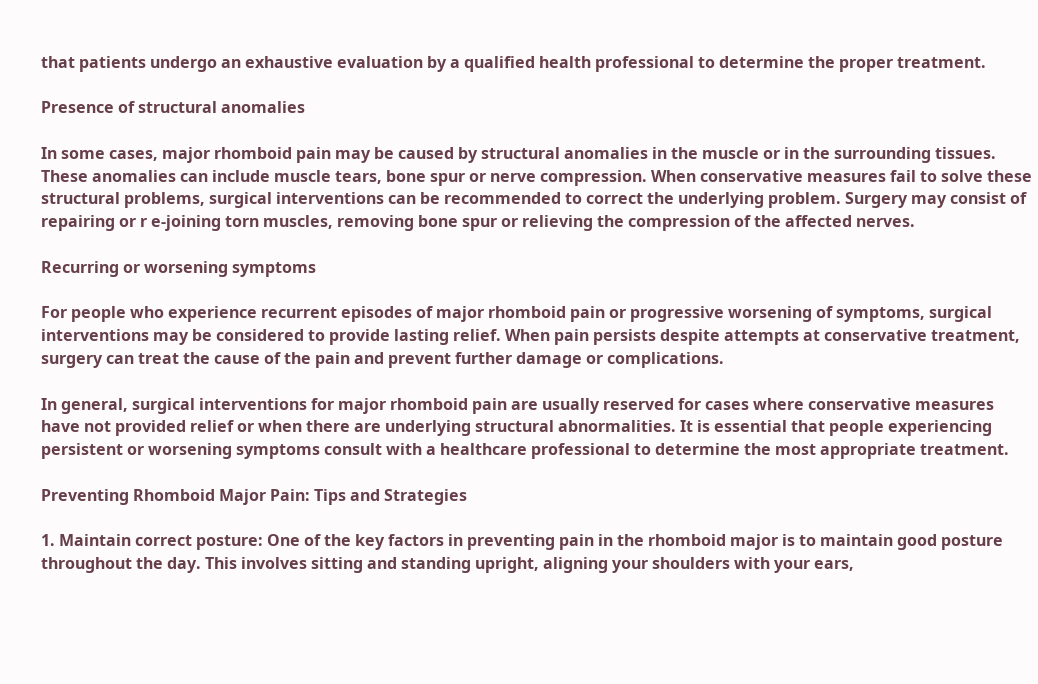that patients undergo an exhaustive evaluation by a qualified health professional to determine the proper treatment.

Presence of structural anomalies

In some cases, major rhomboid pain may be caused by structural anomalies in the muscle or in the surrounding tissues. These anomalies can include muscle tears, bone spur or nerve compression. When conservative measures fail to solve these structural problems, surgical interventions can be recommended to correct the underlying problem. Surgery may consist of repairing or r e-joining torn muscles, removing bone spur or relieving the compression of the affected nerves.

Recurring or worsening symptoms

For people who experience recurrent episodes of major rhomboid pain or progressive worsening of symptoms, surgical interventions may be considered to provide lasting relief. When pain persists despite attempts at conservative treatment, surgery can treat the cause of the pain and prevent further damage or complications.

In general, surgical interventions for major rhomboid pain are usually reserved for cases where conservative measures have not provided relief or when there are underlying structural abnormalities. It is essential that people experiencing persistent or worsening symptoms consult with a healthcare professional to determine the most appropriate treatment.

Preventing Rhomboid Major Pain: Tips and Strategies

1. Maintain correct posture: One of the key factors in preventing pain in the rhomboid major is to maintain good posture throughout the day. This involves sitting and standing upright, aligning your shoulders with your ears,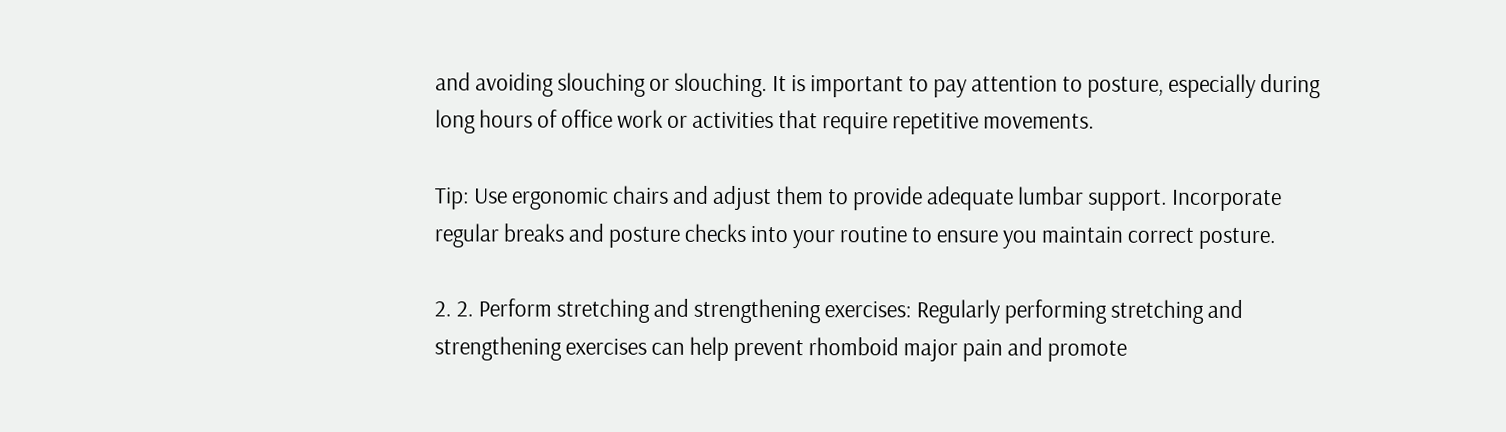and avoiding slouching or slouching. It is important to pay attention to posture, especially during long hours of office work or activities that require repetitive movements.

Tip: Use ergonomic chairs and adjust them to provide adequate lumbar support. Incorporate regular breaks and posture checks into your routine to ensure you maintain correct posture.

2. 2. Perform stretching and strengthening exercises: Regularly performing stretching and strengthening exercises can help prevent rhomboid major pain and promote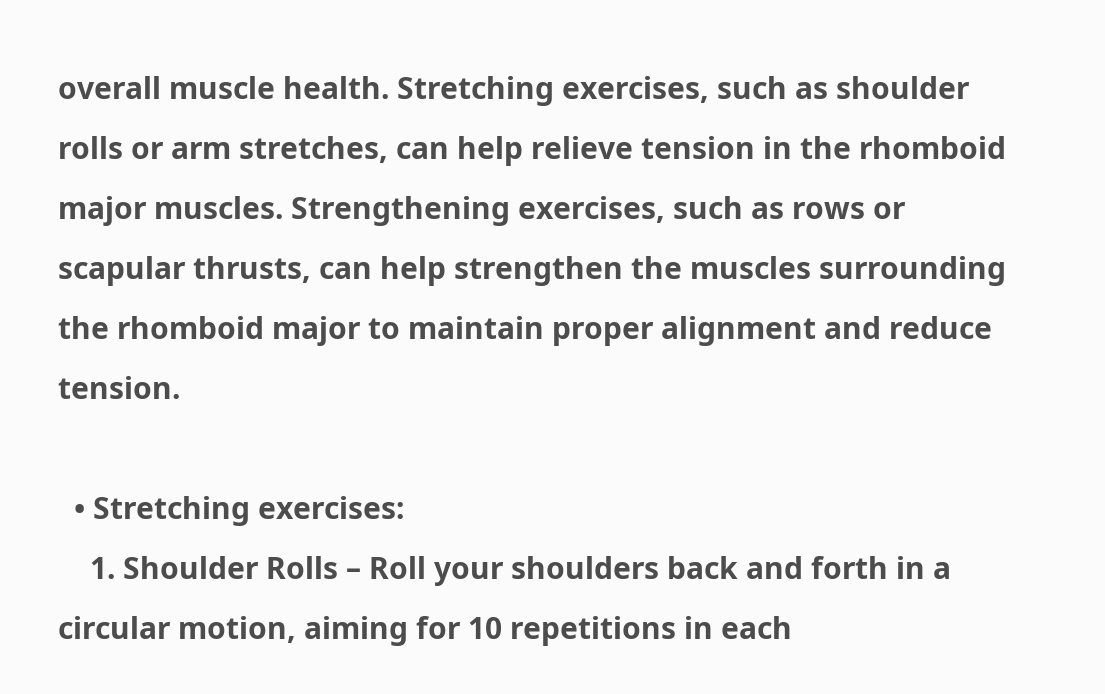overall muscle health. Stretching exercises, such as shoulder rolls or arm stretches, can help relieve tension in the rhomboid major muscles. Strengthening exercises, such as rows or scapular thrusts, can help strengthen the muscles surrounding the rhomboid major to maintain proper alignment and reduce tension.

  • Stretching exercises:
    1. Shoulder Rolls – Roll your shoulders back and forth in a circular motion, aiming for 10 repetitions in each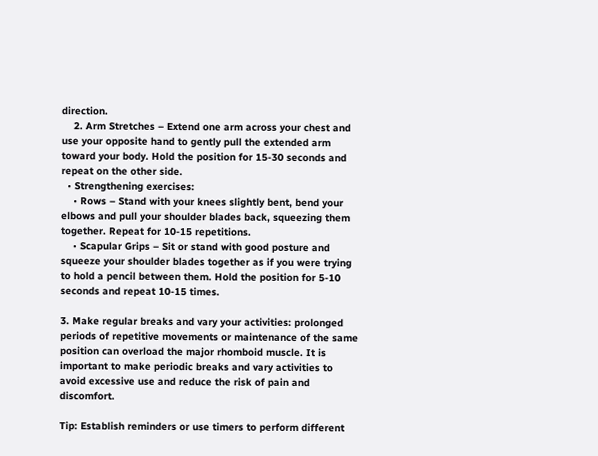direction.
    2. Arm Stretches – Extend one arm across your chest and use your opposite hand to gently pull the extended arm toward your body. Hold the position for 15-30 seconds and repeat on the other side.
  • Strengthening exercises:
    • Rows – Stand with your knees slightly bent, bend your elbows and pull your shoulder blades back, squeezing them together. Repeat for 10-15 repetitions.
    • Scapular Grips – Sit or stand with good posture and squeeze your shoulder blades together as if you were trying to hold a pencil between them. Hold the position for 5-10 seconds and repeat 10-15 times.

3. Make regular breaks and vary your activities: prolonged periods of repetitive movements or maintenance of the same position can overload the major rhomboid muscle. It is important to make periodic breaks and vary activities to avoid excessive use and reduce the risk of pain and discomfort.

Tip: Establish reminders or use timers to perform different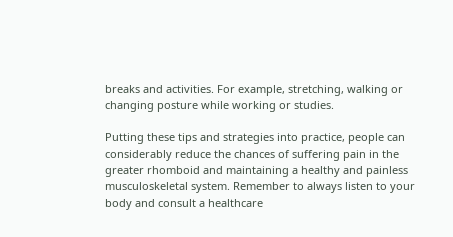breaks and activities. For example, stretching, walking or changing posture while working or studies.

Putting these tips and strategies into practice, people can considerably reduce the chances of suffering pain in the greater rhomboid and maintaining a healthy and painless musculoskeletal system. Remember to always listen to your body and consult a healthcare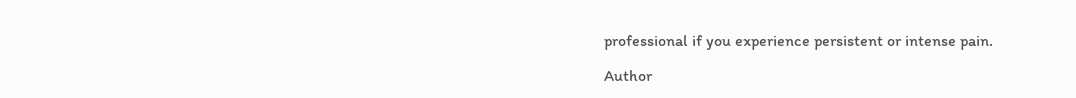professional if you experience persistent or intense pain.

Author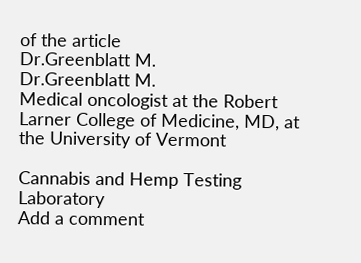of the article
Dr.Greenblatt M.
Dr.Greenblatt M.
Medical oncologist at the Robert Larner College of Medicine, MD, at the University of Vermont

Cannabis and Hemp Testing Laboratory
Add a comment